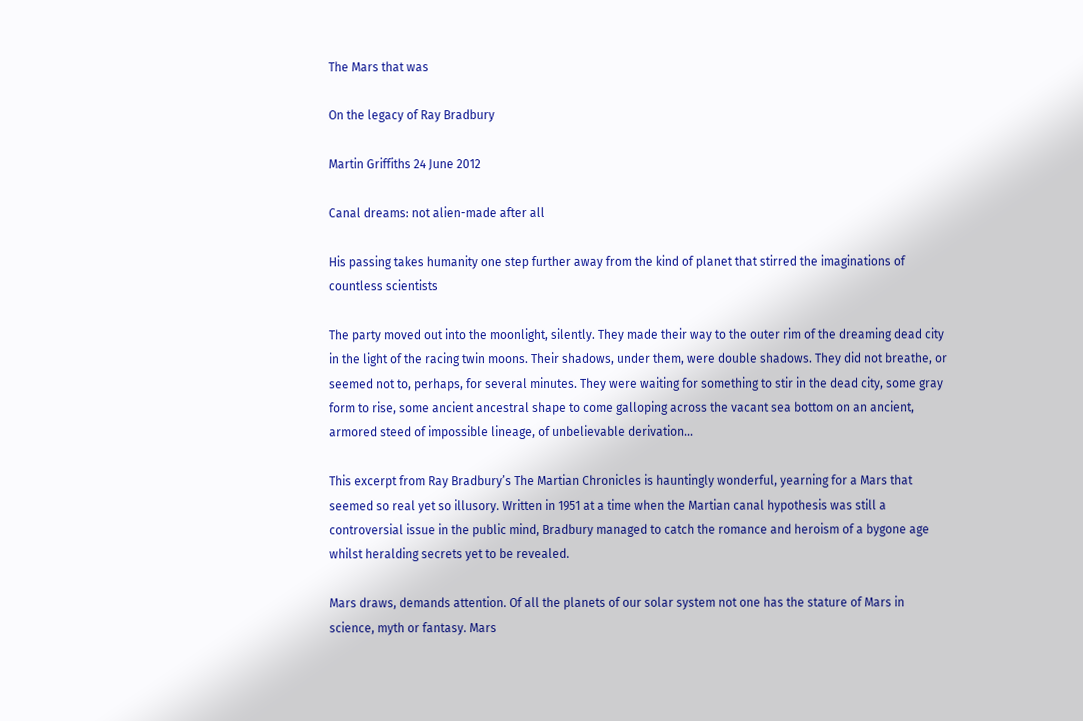The Mars that was

On the legacy of Ray Bradbury

Martin Griffiths 24 June 2012

Canal dreams: not alien-made after all

His passing takes humanity one step further away from the kind of planet that stirred the imaginations of countless scientists

The party moved out into the moonlight, silently. They made their way to the outer rim of the dreaming dead city in the light of the racing twin moons. Their shadows, under them, were double shadows. They did not breathe, or seemed not to, perhaps, for several minutes. They were waiting for something to stir in the dead city, some gray form to rise, some ancient ancestral shape to come galloping across the vacant sea bottom on an ancient, armored steed of impossible lineage, of unbelievable derivation…

This excerpt from Ray Bradbury’s The Martian Chronicles is hauntingly wonderful, yearning for a Mars that seemed so real yet so illusory. Written in 1951 at a time when the Martian canal hypothesis was still a controversial issue in the public mind, Bradbury managed to catch the romance and heroism of a bygone age whilst heralding secrets yet to be revealed.

Mars draws, demands attention. Of all the planets of our solar system not one has the stature of Mars in science, myth or fantasy. Mars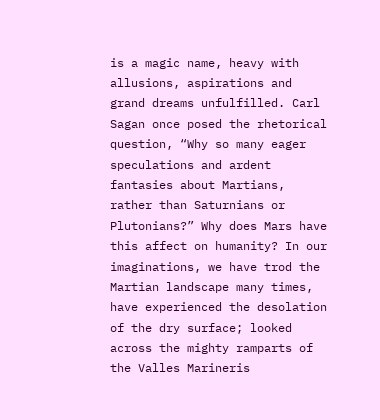is a magic name, heavy with allusions, aspirations and grand dreams unfulfilled. Carl Sagan once posed the rhetorical question, “Why so many eager speculations and ardent fantasies about Martians, rather than Saturnians or Plutonians?” Why does Mars have this affect on humanity? In our imaginations, we have trod the Martian landscape many times, have experienced the desolation of the dry surface; looked across the mighty ramparts of the Valles Marineris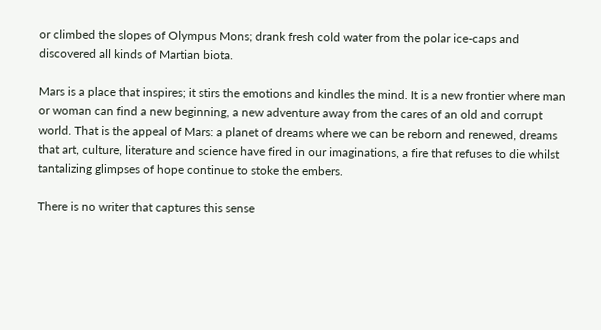or climbed the slopes of Olympus Mons; drank fresh cold water from the polar ice-caps and discovered all kinds of Martian biota.

Mars is a place that inspires; it stirs the emotions and kindles the mind. It is a new frontier where man or woman can find a new beginning, a new adventure away from the cares of an old and corrupt world. That is the appeal of Mars: a planet of dreams where we can be reborn and renewed, dreams that art, culture, literature and science have fired in our imaginations, a fire that refuses to die whilst tantalizing glimpses of hope continue to stoke the embers.

There is no writer that captures this sense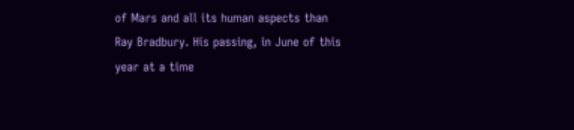of Mars and all its human aspects than Ray Bradbury. His passing, in June of this year at a time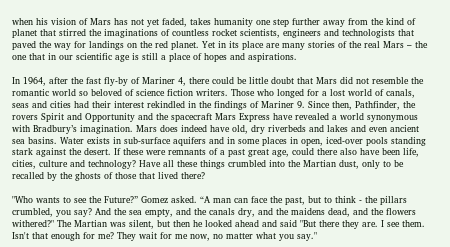when his vision of Mars has not yet faded, takes humanity one step further away from the kind of planet that stirred the imaginations of countless rocket scientists, engineers and technologists that paved the way for landings on the red planet. Yet in its place are many stories of the real Mars – the one that in our scientific age is still a place of hopes and aspirations.

In 1964, after the fast fly-by of Mariner 4, there could be little doubt that Mars did not resemble the romantic world so beloved of science fiction writers. Those who longed for a lost world of canals, seas and cities had their interest rekindled in the findings of Mariner 9. Since then, Pathfinder, the rovers Spirit and Opportunity and the spacecraft Mars Express have revealed a world synonymous with Bradbury’s imagination. Mars does indeed have old, dry riverbeds and lakes and even ancient sea basins. Water exists in sub-surface aquifers and in some places in open, iced-over pools standing stark against the desert. If these were remnants of a past great age, could there also have been life, cities, culture and technology? Have all these things crumbled into the Martian dust, only to be recalled by the ghosts of those that lived there?

"Who wants to see the Future?” Gomez asked. “A man can face the past, but to think - the pillars crumbled, you say? And the sea empty, and the canals dry, and the maidens dead, and the flowers withered?" The Martian was silent, but then he looked ahead and said "But there they are. I see them. Isn't that enough for me? They wait for me now, no matter what you say."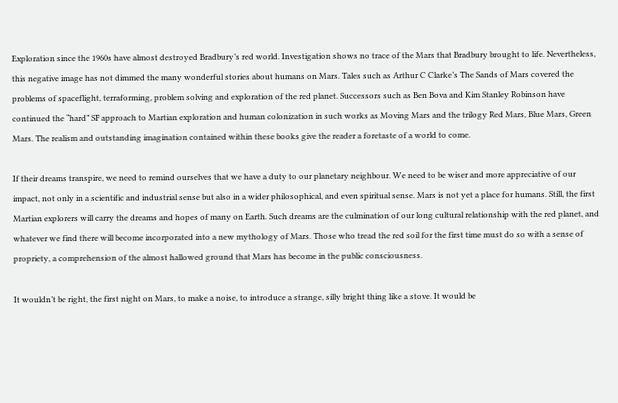Exploration since the 1960s have almost destroyed Bradbury’s red world. Investigation shows no trace of the Mars that Bradbury brought to life. Nevertheless, this negative image has not dimmed the many wonderful stories about humans on Mars. Tales such as Arthur C Clarke’s The Sands of Mars covered the problems of spaceflight, terraforming, problem solving and exploration of the red planet. Successors such as Ben Bova and Kim Stanley Robinson have continued the “hard” SF approach to Martian exploration and human colonization in such works as Moving Mars and the trilogy Red Mars, Blue Mars, Green Mars. The realism and outstanding imagination contained within these books give the reader a foretaste of a world to come.

If their dreams transpire, we need to remind ourselves that we have a duty to our planetary neighbour. We need to be wiser and more appreciative of our impact, not only in a scientific and industrial sense but also in a wider philosophical, and even spiritual sense. Mars is not yet a place for humans. Still, the first Martian explorers will carry the dreams and hopes of many on Earth. Such dreams are the culmination of our long cultural relationship with the red planet, and whatever we find there will become incorporated into a new mythology of Mars. Those who tread the red soil for the first time must do so with a sense of propriety, a comprehension of the almost hallowed ground that Mars has become in the public consciousness.

It wouldn’t be right, the first night on Mars, to make a noise, to introduce a strange, silly bright thing like a stove. It would be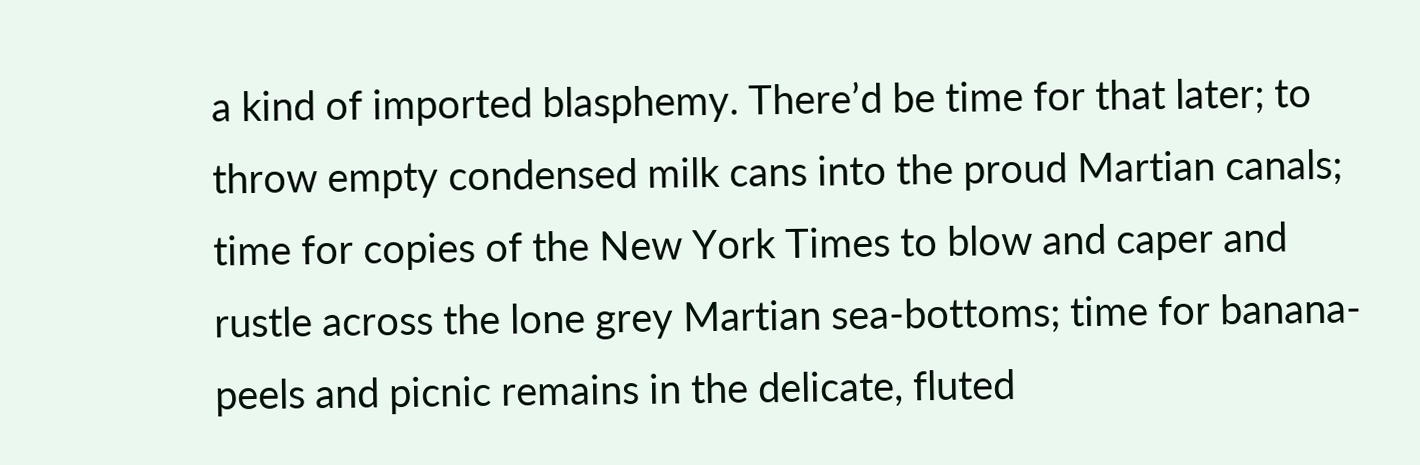a kind of imported blasphemy. There’d be time for that later; to throw empty condensed milk cans into the proud Martian canals; time for copies of the New York Times to blow and caper and rustle across the lone grey Martian sea-bottoms; time for banana-peels and picnic remains in the delicate, fluted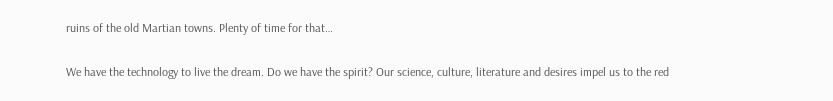ruins of the old Martian towns. Plenty of time for that…

We have the technology to live the dream. Do we have the spirit? Our science, culture, literature and desires impel us to the red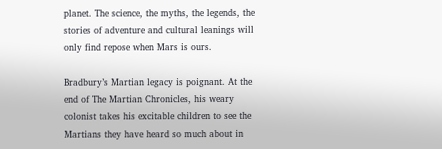planet. The science, the myths, the legends, the stories of adventure and cultural leanings will only find repose when Mars is ours.

Bradbury’s Martian legacy is poignant. At the end of The Martian Chronicles, his weary colonist takes his excitable children to see the Martians they have heard so much about in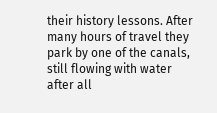their history lessons. After many hours of travel they park by one of the canals, still flowing with water after all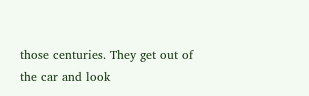those centuries. They get out of the car and look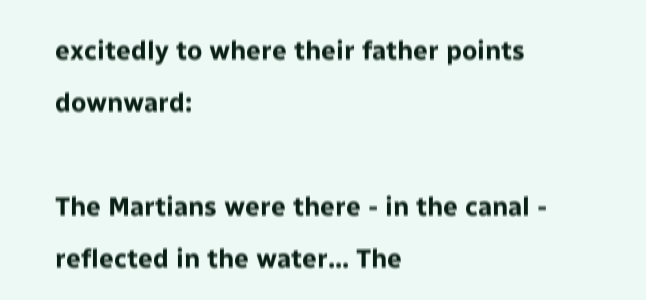excitedly to where their father points downward:

The Martians were there - in the canal - reflected in the water... The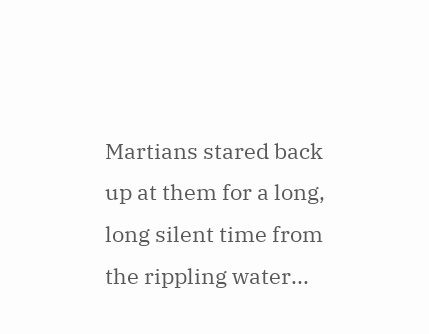Martians stared back up at them for a long, long silent time from the rippling water...